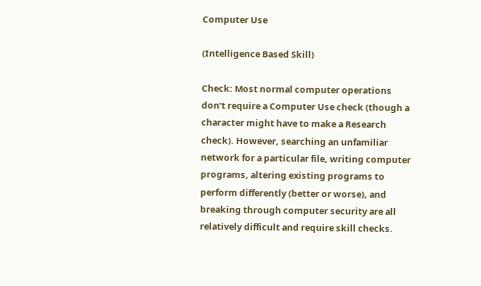Computer Use

(Intelligence Based Skill)

Check: Most normal computer operations don’t require a Computer Use check (though a character might have to make a Research check). However, searching an unfamiliar network for a particular file, writing computer programs, altering existing programs to perform differently (better or worse), and breaking through computer security are all relatively difficult and require skill checks.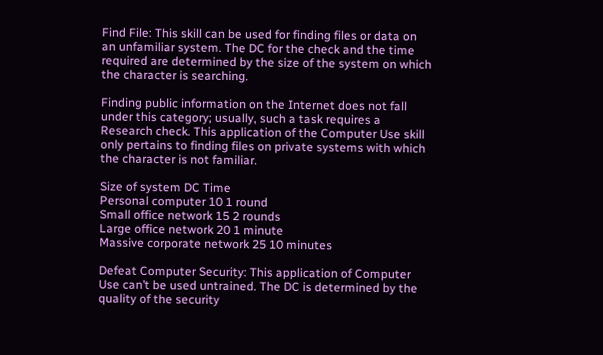Find File: This skill can be used for finding files or data on an unfamiliar system. The DC for the check and the time required are determined by the size of the system on which the character is searching.

Finding public information on the Internet does not fall under this category; usually, such a task requires a Research check. This application of the Computer Use skill only pertains to finding files on private systems with which the character is not familiar.

Size of system DC Time
Personal computer 10 1 round
Small office network 15 2 rounds
Large office network 20 1 minute
Massive corporate network 25 10 minutes

Defeat Computer Security: This application of Computer Use can’t be used untrained. The DC is determined by the quality of the security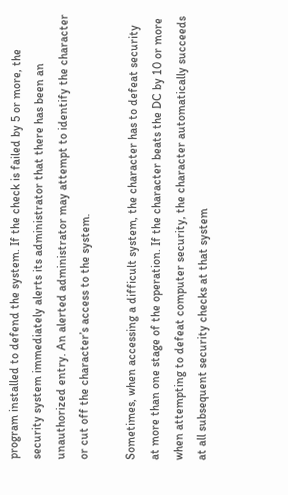program installed to defend the system. If the check is failed by 5 or more, the security system immediately alerts its administrator that there has been an unauthorized entry. An alerted administrator may attempt to identify the character or cut off the character’s access to the system.

Sometimes, when accessing a difficult system, the character has to defeat security at more than one stage of the operation. If the character beats the DC by 10 or more when attempting to defeat computer security, the character automatically succeeds at all subsequent security checks at that system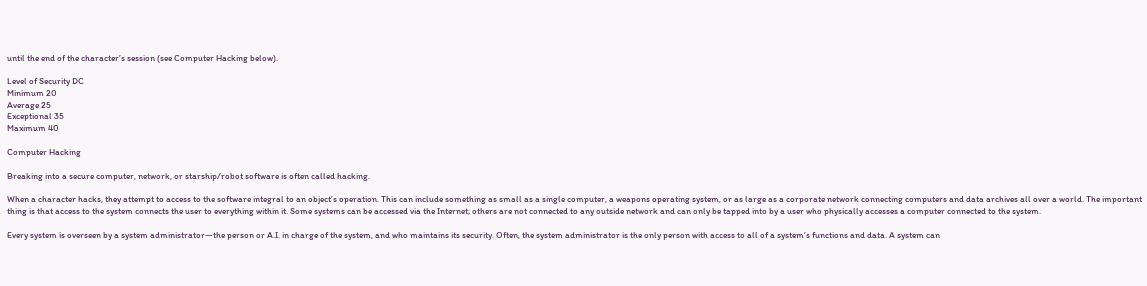until the end of the character’s session (see Computer Hacking below).

Level of Security DC
Minimum 20
Average 25
Exceptional 35
Maximum 40

Computer Hacking

Breaking into a secure computer, network, or starship/robot software is often called hacking.

When a character hacks, they attempt to access to the software integral to an object’s operation. This can include something as small as a single computer, a weapons operating system, or as large as a corporate network connecting computers and data archives all over a world. The important thing is that access to the system connects the user to everything within it. Some systems can be accessed via the Internet; others are not connected to any outside network and can only be tapped into by a user who physically accesses a computer connected to the system.

Every system is overseen by a system administrator—the person or A.I. in charge of the system, and who maintains its security. Often, the system administrator is the only person with access to all of a system’s functions and data. A system can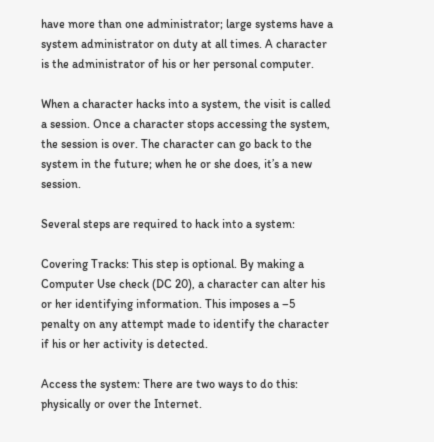have more than one administrator; large systems have a system administrator on duty at all times. A character is the administrator of his or her personal computer.

When a character hacks into a system, the visit is called a session. Once a character stops accessing the system, the session is over. The character can go back to the system in the future; when he or she does, it’s a new session.

Several steps are required to hack into a system:

Covering Tracks: This step is optional. By making a Computer Use check (DC 20), a character can alter his or her identifying information. This imposes a –5 penalty on any attempt made to identify the character if his or her activity is detected.

Access the system: There are two ways to do this: physically or over the Internet.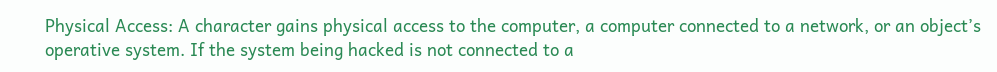Physical Access: A character gains physical access to the computer, a computer connected to a network, or an object’s operative system. If the system being hacked is not connected to a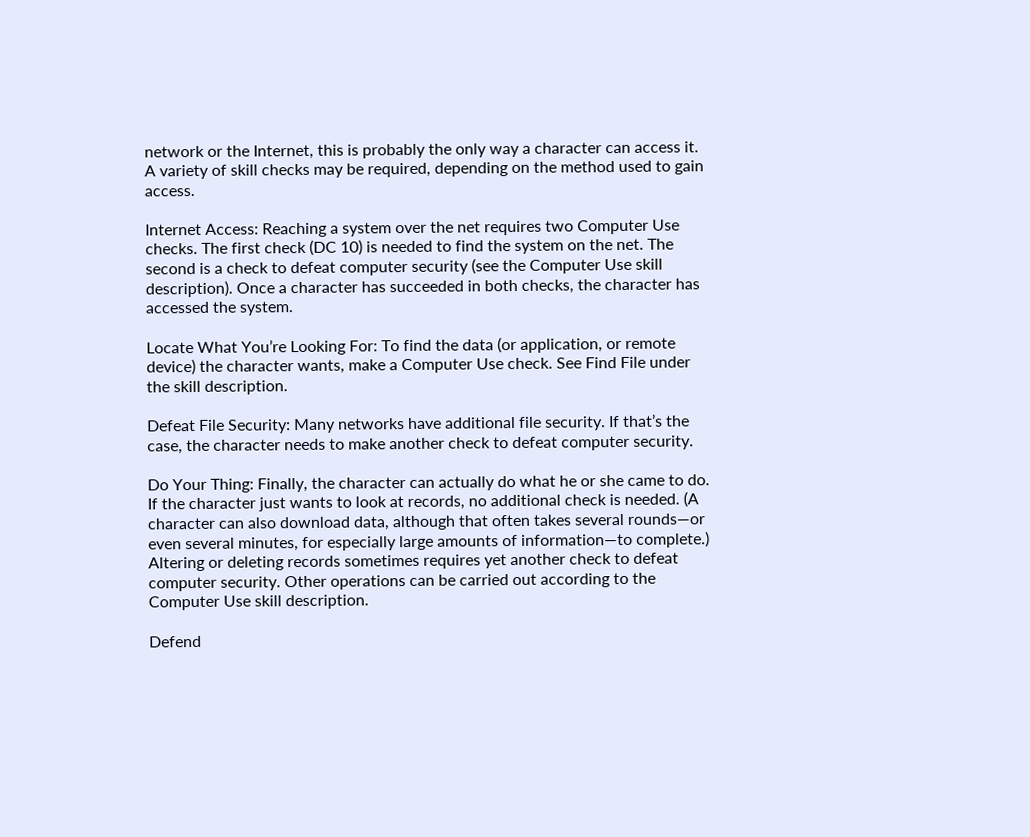network or the Internet, this is probably the only way a character can access it. A variety of skill checks may be required, depending on the method used to gain access.

Internet Access: Reaching a system over the net requires two Computer Use checks. The first check (DC 10) is needed to find the system on the net. The second is a check to defeat computer security (see the Computer Use skill description). Once a character has succeeded in both checks, the character has accessed the system.

Locate What You’re Looking For: To find the data (or application, or remote device) the character wants, make a Computer Use check. See Find File under the skill description.

Defeat File Security: Many networks have additional file security. If that’s the case, the character needs to make another check to defeat computer security.

Do Your Thing: Finally, the character can actually do what he or she came to do. If the character just wants to look at records, no additional check is needed. (A character can also download data, although that often takes several rounds—or even several minutes, for especially large amounts of information—to complete.) Altering or deleting records sometimes requires yet another check to defeat computer security. Other operations can be carried out according to the Computer Use skill description.

Defend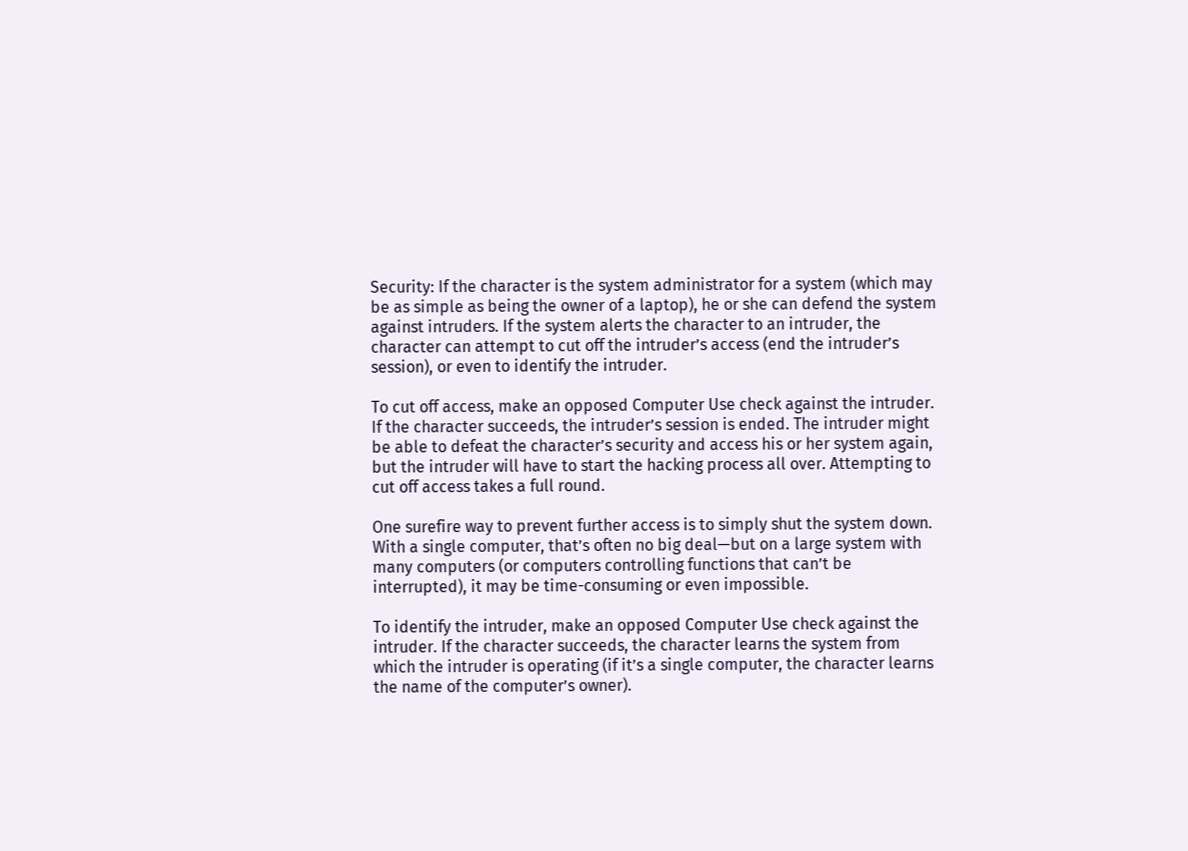Security: If the character is the system administrator for a system (which may be as simple as being the owner of a laptop), he or she can defend the system against intruders. If the system alerts the character to an intruder, the character can attempt to cut off the intruder’s access (end the intruder’s session), or even to identify the intruder.

To cut off access, make an opposed Computer Use check against the intruder. If the character succeeds, the intruder’s session is ended. The intruder might be able to defeat the character’s security and access his or her system again, but the intruder will have to start the hacking process all over. Attempting to cut off access takes a full round.

One surefire way to prevent further access is to simply shut the system down. With a single computer, that’s often no big deal—but on a large system with many computers (or computers controlling functions that can’t be interrupted), it may be time-consuming or even impossible.

To identify the intruder, make an opposed Computer Use check against the intruder. If the character succeeds, the character learns the system from which the intruder is operating (if it’s a single computer, the character learns the name of the computer’s owner).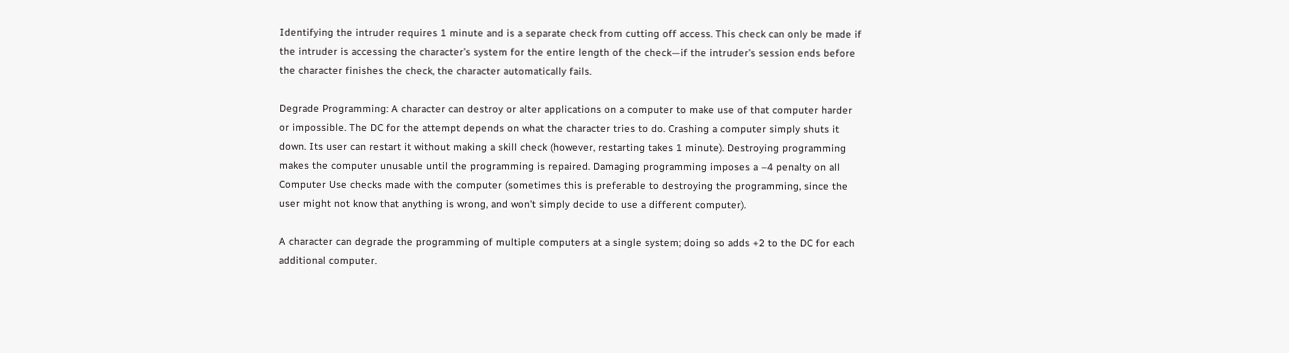Identifying the intruder requires 1 minute and is a separate check from cutting off access. This check can only be made if the intruder is accessing the character’s system for the entire length of the check—if the intruder’s session ends before the character finishes the check, the character automatically fails.

Degrade Programming: A character can destroy or alter applications on a computer to make use of that computer harder or impossible. The DC for the attempt depends on what the character tries to do. Crashing a computer simply shuts it down. Its user can restart it without making a skill check (however, restarting takes 1 minute). Destroying programming makes the computer unusable until the programming is repaired. Damaging programming imposes a –4 penalty on all Computer Use checks made with the computer (sometimes this is preferable to destroying the programming, since the user might not know that anything is wrong, and won’t simply decide to use a different computer).

A character can degrade the programming of multiple computers at a single system; doing so adds +2 to the DC for each additional computer.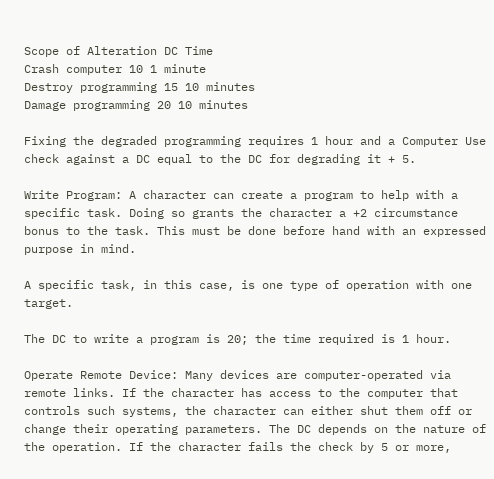Scope of Alteration DC Time
Crash computer 10 1 minute
Destroy programming 15 10 minutes
Damage programming 20 10 minutes

Fixing the degraded programming requires 1 hour and a Computer Use check against a DC equal to the DC for degrading it + 5.

Write Program: A character can create a program to help with a specific task. Doing so grants the character a +2 circumstance bonus to the task. This must be done before hand with an expressed purpose in mind.

A specific task, in this case, is one type of operation with one target.

The DC to write a program is 20; the time required is 1 hour.

Operate Remote Device: Many devices are computer-operated via remote links. If the character has access to the computer that controls such systems, the character can either shut them off or change their operating parameters. The DC depends on the nature of the operation. If the character fails the check by 5 or more,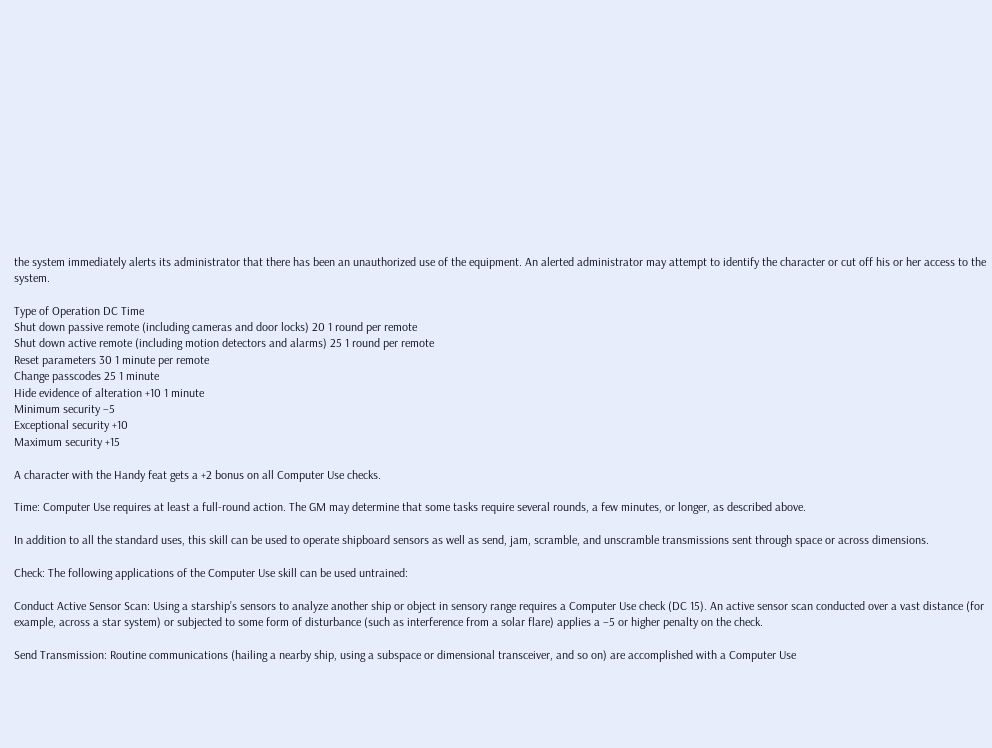the system immediately alerts its administrator that there has been an unauthorized use of the equipment. An alerted administrator may attempt to identify the character or cut off his or her access to the system.

Type of Operation DC Time
Shut down passive remote (including cameras and door locks) 20 1 round per remote
Shut down active remote (including motion detectors and alarms) 25 1 round per remote
Reset parameters 30 1 minute per remote
Change passcodes 25 1 minute
Hide evidence of alteration +10 1 minute
Minimum security –5
Exceptional security +10
Maximum security +15

A character with the Handy feat gets a +2 bonus on all Computer Use checks.

Time: Computer Use requires at least a full-round action. The GM may determine that some tasks require several rounds, a few minutes, or longer, as described above.

In addition to all the standard uses, this skill can be used to operate shipboard sensors as well as send, jam, scramble, and unscramble transmissions sent through space or across dimensions.

Check: The following applications of the Computer Use skill can be used untrained:

Conduct Active Sensor Scan: Using a starship’s sensors to analyze another ship or object in sensory range requires a Computer Use check (DC 15). An active sensor scan conducted over a vast distance (for example, across a star system) or subjected to some form of disturbance (such as interference from a solar flare) applies a –5 or higher penalty on the check.

Send Transmission: Routine communications (hailing a nearby ship, using a subspace or dimensional transceiver, and so on) are accomplished with a Computer Use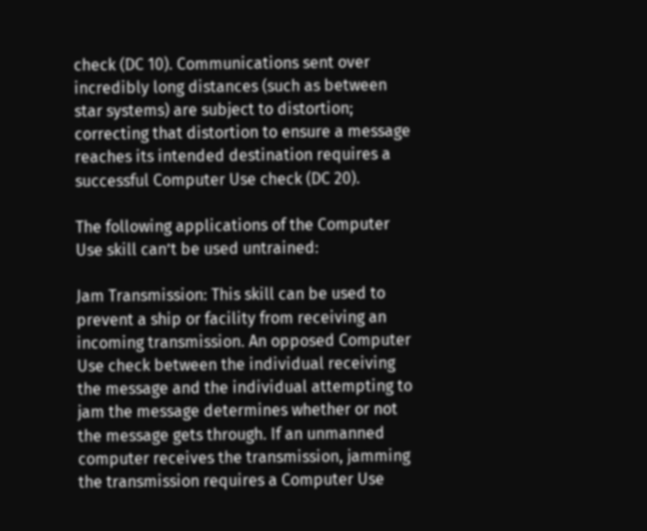check (DC 10). Communications sent over incredibly long distances (such as between star systems) are subject to distortion; correcting that distortion to ensure a message reaches its intended destination requires a successful Computer Use check (DC 20).

The following applications of the Computer Use skill can’t be used untrained:

Jam Transmission: This skill can be used to prevent a ship or facility from receiving an incoming transmission. An opposed Computer Use check between the individual receiving the message and the individual attempting to jam the message determines whether or not the message gets through. If an unmanned computer receives the transmission, jamming the transmission requires a Computer Use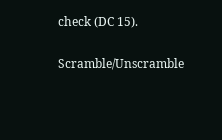check (DC 15).

Scramble/Unscramble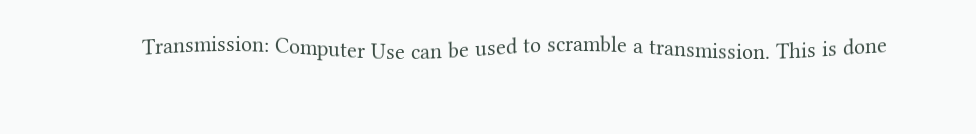Transmission: Computer Use can be used to scramble a transmission. This is done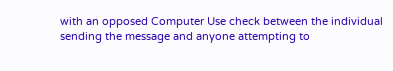with an opposed Computer Use check between the individual sending the message and anyone attempting to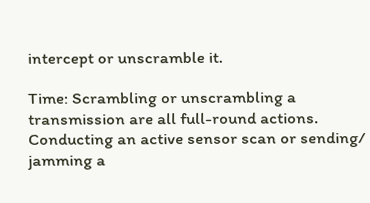intercept or unscramble it.

Time: Scrambling or unscrambling a transmission are all full-round actions. Conducting an active sensor scan or sending/ jamming a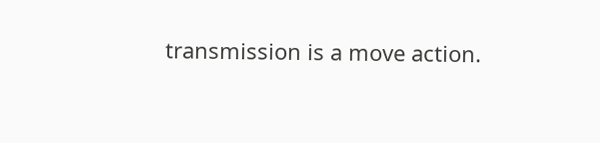transmission is a move action.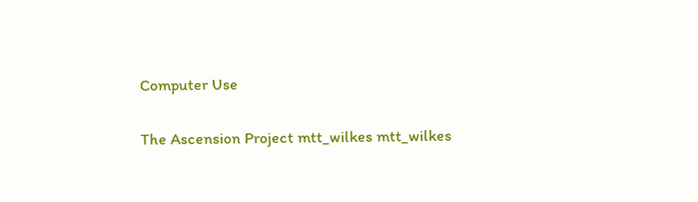Computer Use

The Ascension Project mtt_wilkes mtt_wilkes